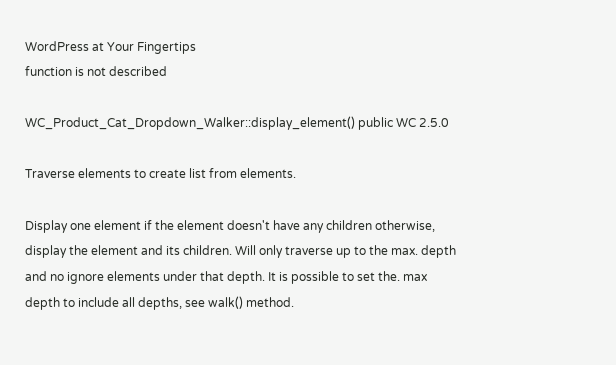WordPress at Your Fingertips
function is not described

WC_Product_Cat_Dropdown_Walker::display_element() public WC 2.5.0

Traverse elements to create list from elements.

Display one element if the element doesn't have any children otherwise, display the element and its children. Will only traverse up to the max. depth and no ignore elements under that depth. It is possible to set the. max depth to include all depths, see walk() method.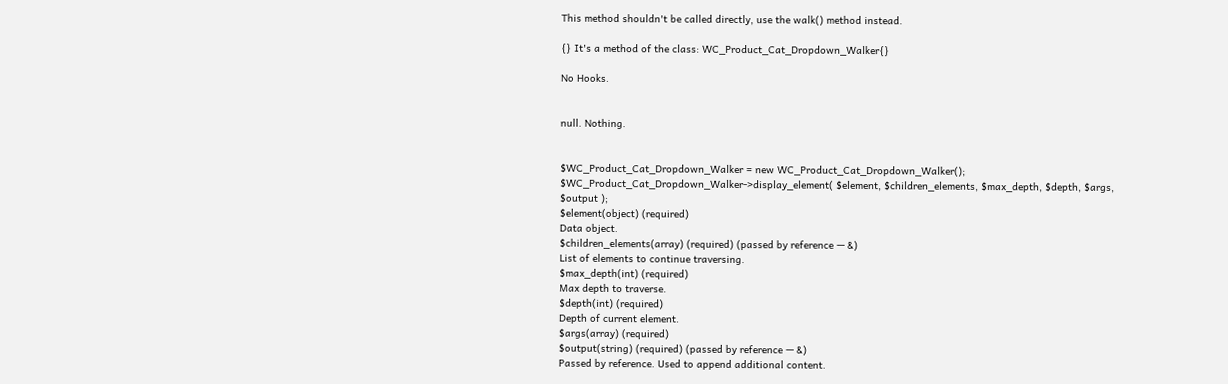This method shouldn't be called directly, use the walk() method instead.

{} It's a method of the class: WC_Product_Cat_Dropdown_Walker{}

No Hooks.


null. Nothing.


$WC_Product_Cat_Dropdown_Walker = new WC_Product_Cat_Dropdown_Walker();
$WC_Product_Cat_Dropdown_Walker->display_element( $element, $children_elements, $max_depth, $depth, $args, $output );
$element(object) (required)
Data object.
$children_elements(array) (required) (passed by reference — &)
List of elements to continue traversing.
$max_depth(int) (required)
Max depth to traverse.
$depth(int) (required)
Depth of current element.
$args(array) (required)
$output(string) (required) (passed by reference — &)
Passed by reference. Used to append additional content.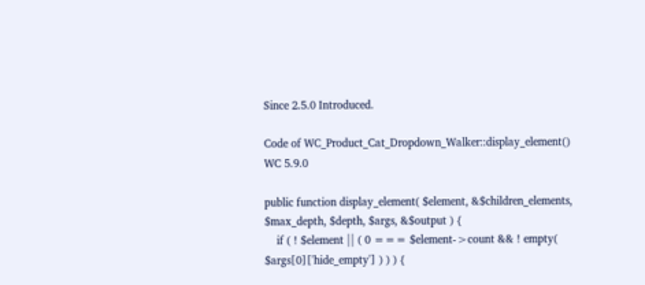Since 2.5.0 Introduced.

Code of WC_Product_Cat_Dropdown_Walker::display_element() WC 5.9.0

public function display_element( $element, &$children_elements, $max_depth, $depth, $args, &$output ) {
    if ( ! $element || ( 0 === $element->count && ! empty( $args[0]['hide_empty'] ) ) ) {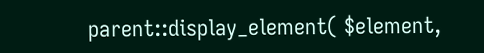parent::display_element( $element,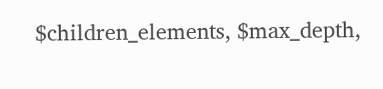$children_elements, $max_depth,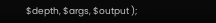$depth, $args, $output );